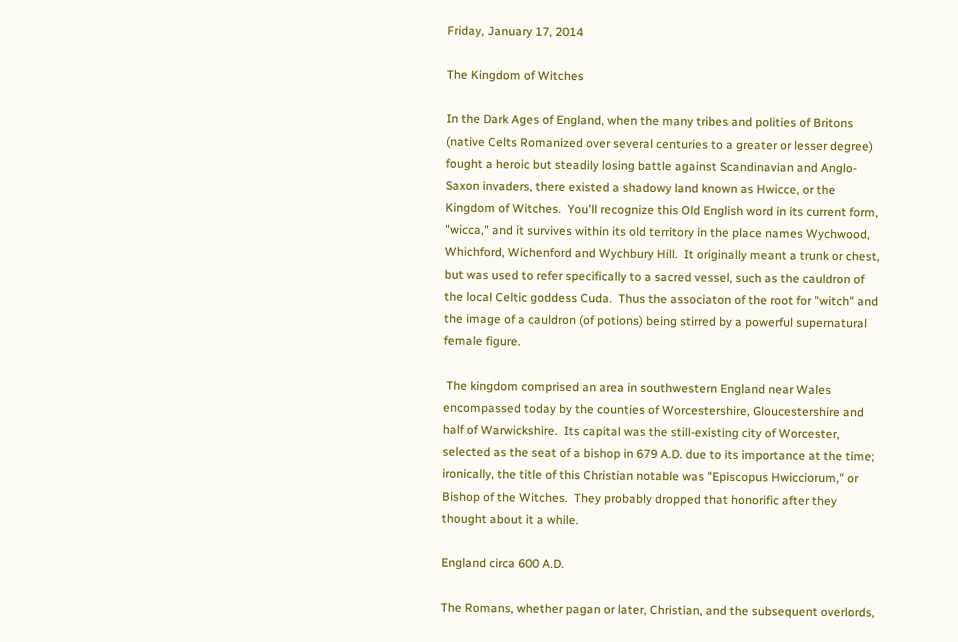Friday, January 17, 2014

The Kingdom of Witches

In the Dark Ages of England, when the many tribes and polities of Britons (native Celts Romanized over several centuries to a greater or lesser degree) fought a heroic but steadily losing battle against Scandinavian and Anglo-Saxon invaders, there existed a shadowy land known as Hwicce, or the Kingdom of Witches.  You'll recognize this Old English word in its current form, "wicca," and it survives within its old territory in the place names Wychwood, Whichford, Wichenford and Wychbury Hill.  It originally meant a trunk or chest, but was used to refer specifically to a sacred vessel, such as the cauldron of the local Celtic goddess Cuda.  Thus the associaton of the root for "witch" and the image of a cauldron (of potions) being stirred by a powerful supernatural female figure.

 The kingdom comprised an area in southwestern England near Wales encompassed today by the counties of Worcestershire, Gloucestershire and half of Warwickshire.  Its capital was the still-existing city of Worcester, selected as the seat of a bishop in 679 A.D. due to its importance at the time; ironically, the title of this Christian notable was "Episcopus Hwicciorum," or Bishop of the Witches.  They probably dropped that honorific after they thought about it a while.

England circa 600 A.D.

The Romans, whether pagan or later, Christian, and the subsequent overlords,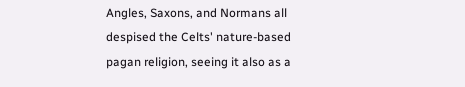Angles, Saxons, and Normans all despised the Celts' nature-based pagan religion, seeing it also as a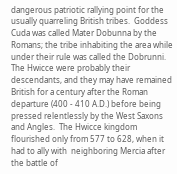dangerous patriotic rallying point for the usually quarreling British tribes.  Goddess Cuda was called Mater Dobunna by the Romans; the tribe inhabiting the area while under their rule was called the Dobrunni.  The Hwicce were probably their descendants, and they may have remained British for a century after the Roman departure (400 - 410 A.D.) before being pressed relentlessly by the West Saxons and Angles.  The Hwicce kingdom flourished only from 577 to 628, when it had to ally with  neighboring Mercia after the battle of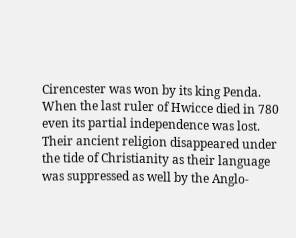Cirencester was won by its king Penda.  When the last ruler of Hwicce died in 780 even its partial independence was lost.  Their ancient religion disappeared under the tide of Christianity as their language was suppressed as well by the Anglo-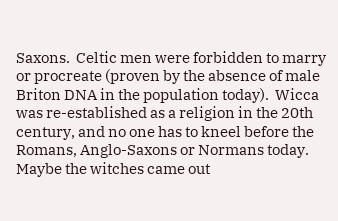Saxons.  Celtic men were forbidden to marry or procreate (proven by the absence of male Briton DNA in the population today).  Wicca was re-established as a religion in the 20th century, and no one has to kneel before the Romans, Anglo-Saxons or Normans today.  Maybe the witches came out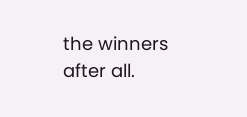the winners after all.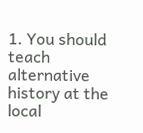1. You should teach alternative history at the local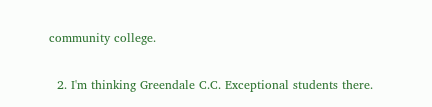community college.

  2. I'm thinking Greendale C.C. Exceptional students there.